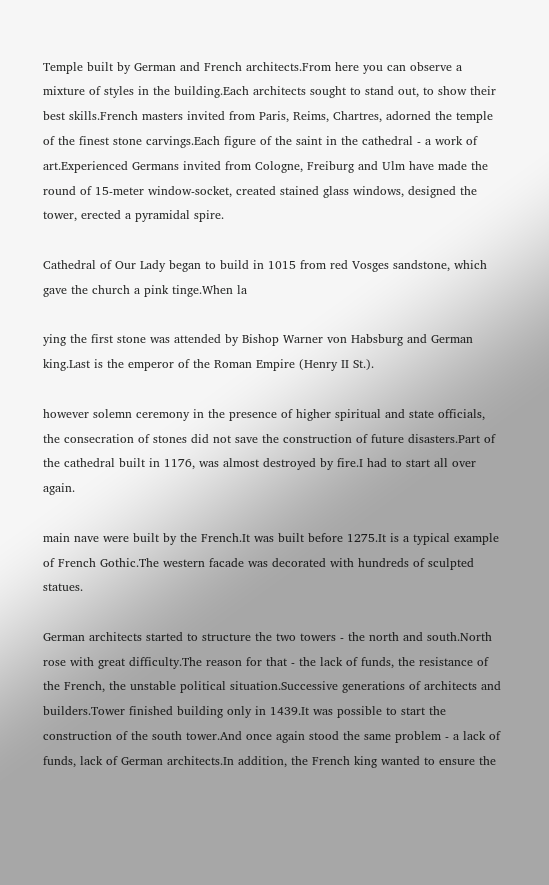Temple built by German and French architects.From here you can observe a mixture of styles in the building.Each architects sought to stand out, to show their best skills.French masters invited from Paris, Reims, Chartres, adorned the temple of the finest stone carvings.Each figure of the saint in the cathedral - a work of art.Experienced Germans invited from Cologne, Freiburg and Ulm have made the round of 15-meter window-socket, created stained glass windows, designed the tower, erected a pyramidal spire.

Cathedral of Our Lady began to build in 1015 from red Vosges sandstone, which gave the church a pink tinge.When la

ying the first stone was attended by Bishop Warner von Habsburg and German king.Last is the emperor of the Roman Empire (Henry II St.).

however solemn ceremony in the presence of higher spiritual and state officials, the consecration of stones did not save the construction of future disasters.Part of the cathedral built in 1176, was almost destroyed by fire.I had to start all over again.

main nave were built by the French.It was built before 1275.It is a typical example of French Gothic.The western facade was decorated with hundreds of sculpted statues.

German architects started to structure the two towers - the north and south.North rose with great difficulty.The reason for that - the lack of funds, the resistance of the French, the unstable political situation.Successive generations of architects and builders.Tower finished building only in 1439.It was possible to start the construction of the south tower.And once again stood the same problem - a lack of funds, lack of German architects.In addition, the French king wanted to ensure the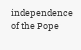independence of the Pope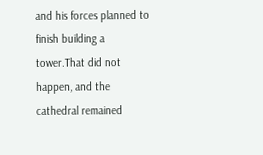and his forces planned to finish building a tower.That did not happen, and the cathedral remained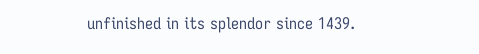unfinished in its splendor since 1439.